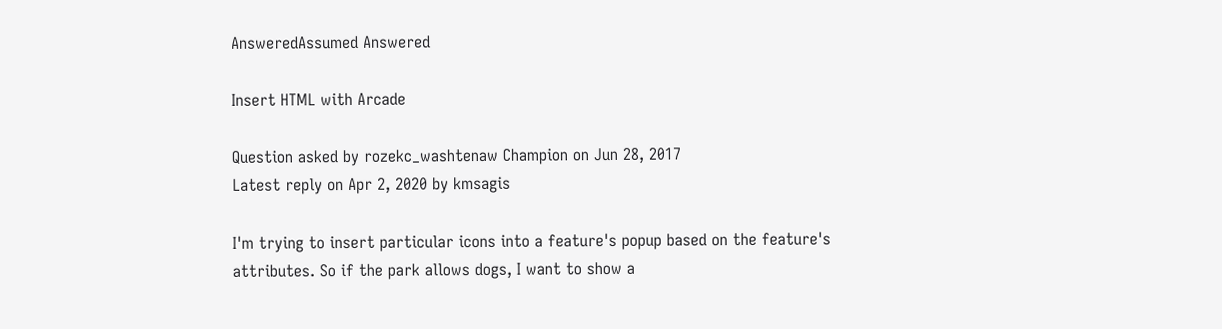AnsweredAssumed Answered

Insert HTML with Arcade

Question asked by rozekc_washtenaw Champion on Jun 28, 2017
Latest reply on Apr 2, 2020 by kmsagis

I'm trying to insert particular icons into a feature's popup based on the feature's attributes. So if the park allows dogs, I want to show a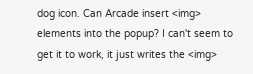dog icon. Can Arcade insert <img> elements into the popup? I can't seem to get it to work, it just writes the <img>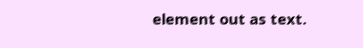element out as text.